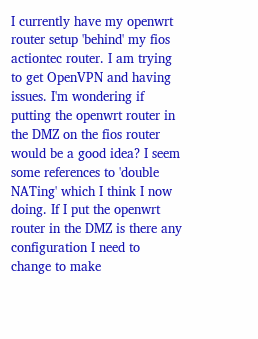I currently have my openwrt router setup 'behind' my fios actiontec router. I am trying to get OpenVPN and having issues. I'm wondering if putting the openwrt router in the DMZ on the fios router would be a good idea? I seem some references to 'double NATing' which I think I now doing. If I put the openwrt router in the DMZ is there any configuration I need to change to make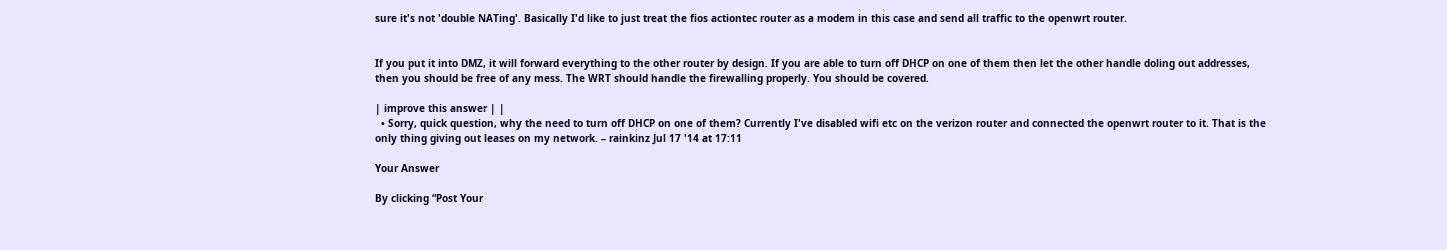sure it's not 'double NATing'. Basically I'd like to just treat the fios actiontec router as a modem in this case and send all traffic to the openwrt router.


If you put it into DMZ, it will forward everything to the other router by design. If you are able to turn off DHCP on one of them then let the other handle doling out addresses, then you should be free of any mess. The WRT should handle the firewalling properly. You should be covered.

| improve this answer | |
  • Sorry, quick question, why the need to turn off DHCP on one of them? Currently I've disabled wifi etc on the verizon router and connected the openwrt router to it. That is the only thing giving out leases on my network. – rainkinz Jul 17 '14 at 17:11

Your Answer

By clicking “Post Your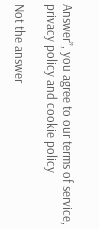Answer”, you agree to our terms of service, privacy policy and cookie policy

Not the answer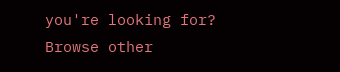you're looking for? Browse other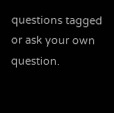questions tagged or ask your own question.